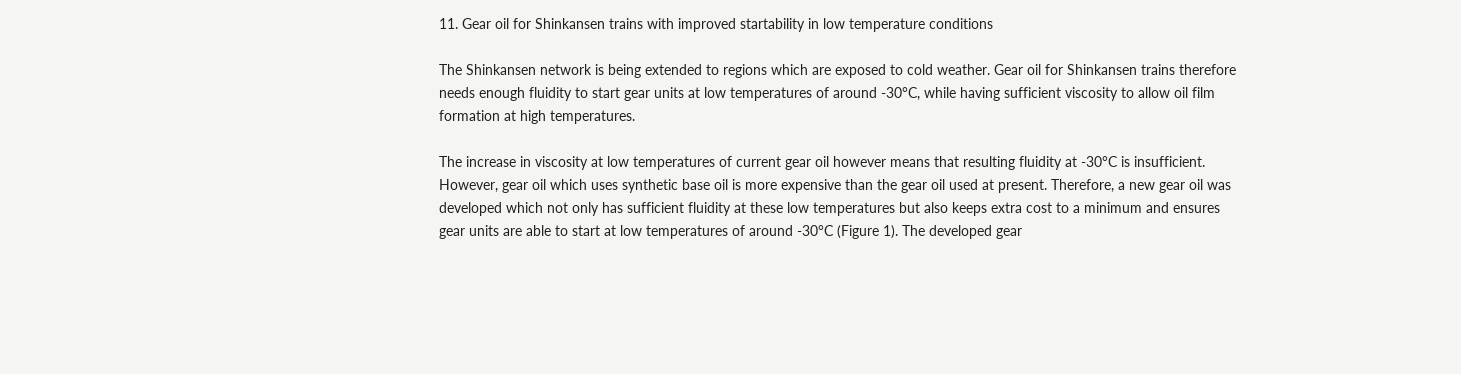11. Gear oil for Shinkansen trains with improved startability in low temperature conditions

The Shinkansen network is being extended to regions which are exposed to cold weather. Gear oil for Shinkansen trains therefore needs enough fluidity to start gear units at low temperatures of around -30°C, while having sufficient viscosity to allow oil film formation at high temperatures.

The increase in viscosity at low temperatures of current gear oil however means that resulting fluidity at -30°C is insufficient. However, gear oil which uses synthetic base oil is more expensive than the gear oil used at present. Therefore, a new gear oil was developed which not only has sufficient fluidity at these low temperatures but also keeps extra cost to a minimum and ensures gear units are able to start at low temperatures of around -30°C (Figure 1). The developed gear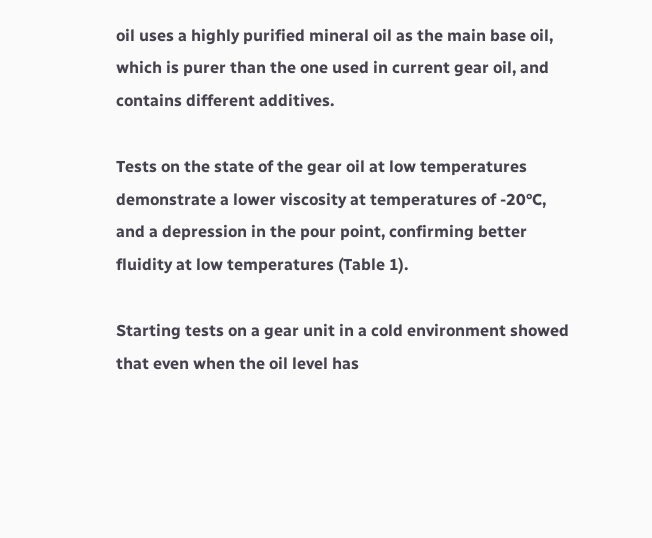oil uses a highly purified mineral oil as the main base oil, which is purer than the one used in current gear oil, and contains different additives.

Tests on the state of the gear oil at low temperatures demonstrate a lower viscosity at temperatures of -20°C, and a depression in the pour point, confirming better fluidity at low temperatures (Table 1).

Starting tests on a gear unit in a cold environment showed that even when the oil level has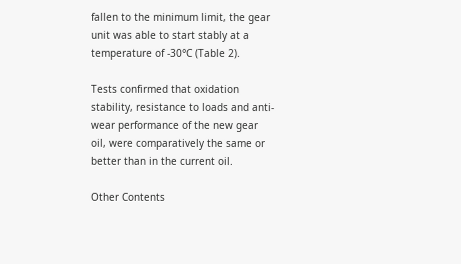fallen to the minimum limit, the gear unit was able to start stably at a temperature of -30°C (Table 2).

Tests confirmed that oxidation stability, resistance to loads and anti-wear performance of the new gear oil, were comparatively the same or better than in the current oil.

Other Contents